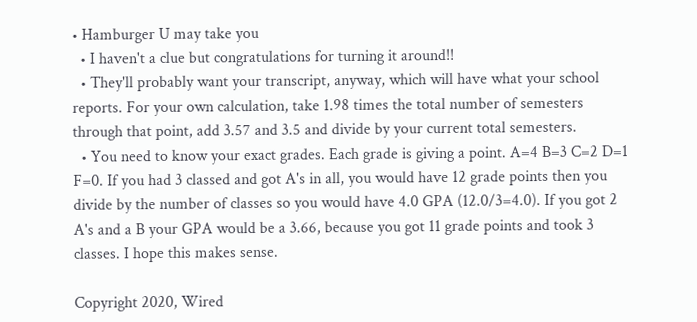• Hamburger U may take you
  • I haven't a clue but congratulations for turning it around!!
  • They'll probably want your transcript, anyway, which will have what your school reports. For your own calculation, take 1.98 times the total number of semesters through that point, add 3.57 and 3.5 and divide by your current total semesters.
  • You need to know your exact grades. Each grade is giving a point. A=4 B=3 C=2 D=1 F=0. If you had 3 classed and got A's in all, you would have 12 grade points then you divide by the number of classes so you would have 4.0 GPA (12.0/3=4.0). If you got 2 A's and a B your GPA would be a 3.66, because you got 11 grade points and took 3 classes. I hope this makes sense.

Copyright 2020, Wired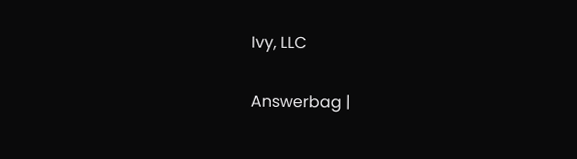Ivy, LLC

Answerbag |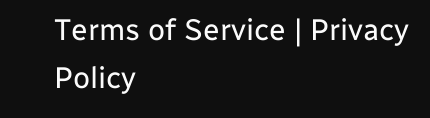Terms of Service | Privacy Policy